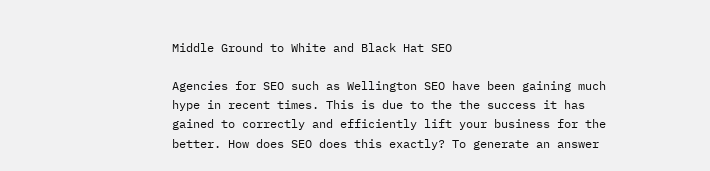Middle Ground to White and Black Hat SEO

Agencies for SEO such as Wellington SEO have been gaining much hype in recent times. This is due to the the success it has gained to correctly and efficiently lift your business for the better. How does SEO does this exactly? To generate an answer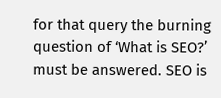for that query the burning question of ‘What is SEO?’ must be answered. SEO is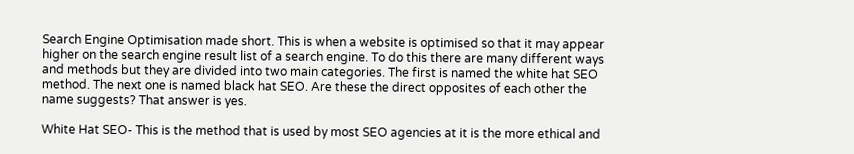Search Engine Optimisation made short. This is when a website is optimised so that it may appear higher on the search engine result list of a search engine. To do this there are many different ways and methods but they are divided into two main categories. The first is named the white hat SEO method. The next one is named black hat SEO. Are these the direct opposites of each other the name suggests? That answer is yes.

White Hat SEO- This is the method that is used by most SEO agencies at it is the more ethical and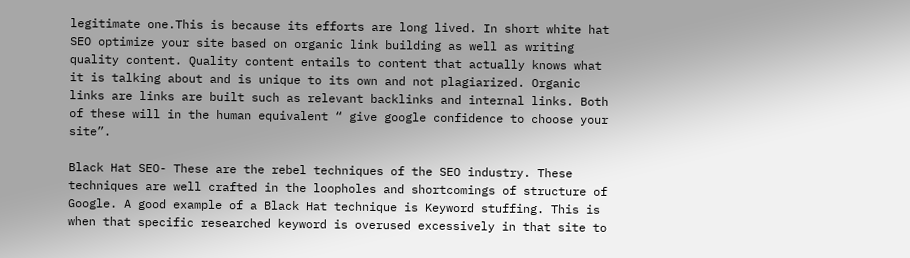legitimate one.This is because its efforts are long lived. In short white hat SEO optimize your site based on organic link building as well as writing quality content. Quality content entails to content that actually knows what it is talking about and is unique to its own and not plagiarized. Organic links are links are built such as relevant backlinks and internal links. Both of these will in the human equivalent “ give google confidence to choose your site”.

Black Hat SEO- These are the rebel techniques of the SEO industry. These techniques are well crafted in the loopholes and shortcomings of structure of Google. A good example of a Black Hat technique is Keyword stuffing. This is when that specific researched keyword is overused excessively in that site to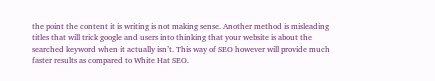the point the content it is writing is not making sense. Another method is misleading titles that will trick google and users into thinking that your website is about the searched keyword when it actually isn’t. This way of SEO however will provide much faster results as compared to White Hat SEO.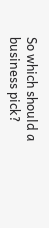So which should a business pick?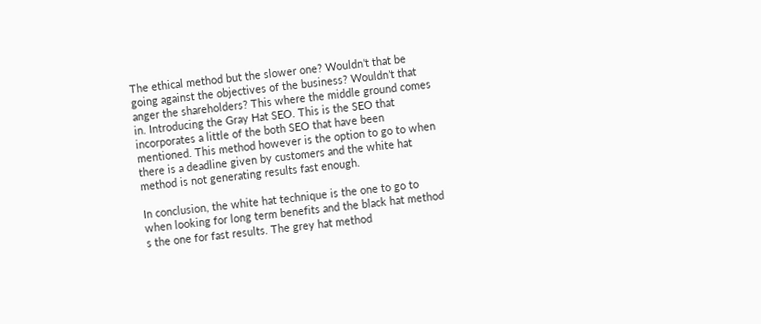The ethical method but the slower one? Wouldn’t that be going against the objectives of the business? Wouldn’t that anger the shareholders? This where the middle ground comes in. Introducing the Gray Hat SEO. This is the SEO that incorporates a little of the both SEO that have been mentioned. This method however is the option to go to when there is a deadline given by customers and the white hat method is not generating results fast enough.

In conclusion, the white hat technique is the one to go to when looking for long term benefits and the black hat method s the one for fast results. The grey hat method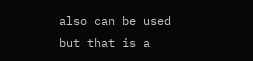also can be used but that is a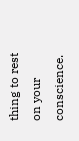thing to rest on your conscience.